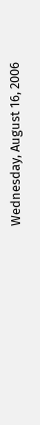Wednesday, August 16, 2006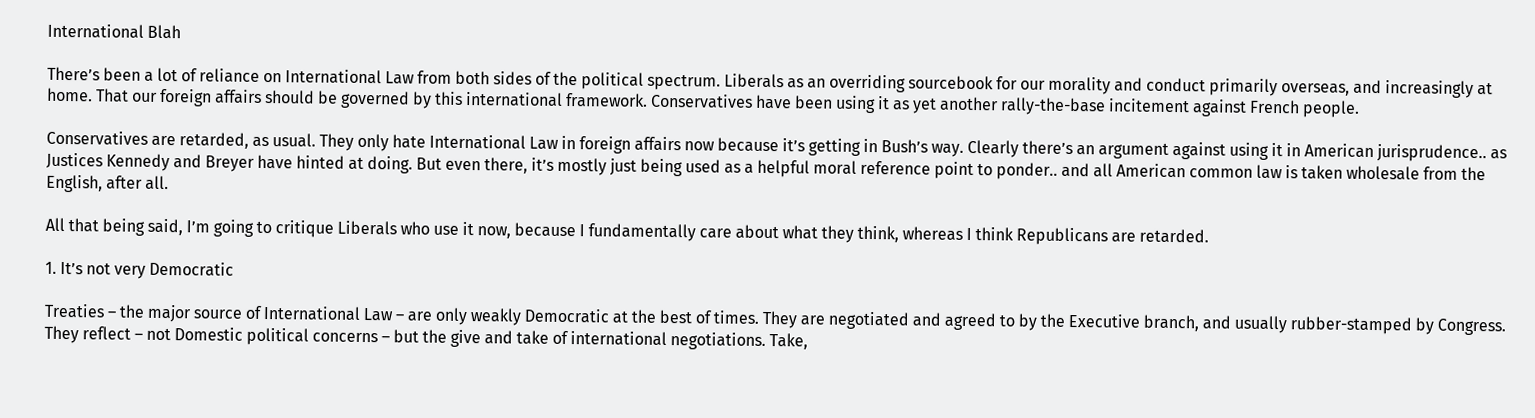International Blah

There’s been a lot of reliance on International Law from both sides of the political spectrum. Liberals as an overriding sourcebook for our morality and conduct primarily overseas, and increasingly at home. That our foreign affairs should be governed by this international framework. Conservatives have been using it as yet another rally-the-base incitement against French people.

Conservatives are retarded, as usual. They only hate International Law in foreign affairs now because it’s getting in Bush’s way. Clearly there’s an argument against using it in American jurisprudence.. as Justices Kennedy and Breyer have hinted at doing. But even there, it’s mostly just being used as a helpful moral reference point to ponder.. and all American common law is taken wholesale from the English, after all.

All that being said, I’m going to critique Liberals who use it now, because I fundamentally care about what they think, whereas I think Republicans are retarded.

1. It’s not very Democratic

Treaties – the major source of International Law – are only weakly Democratic at the best of times. They are negotiated and agreed to by the Executive branch, and usually rubber-stamped by Congress. They reflect – not Domestic political concerns – but the give and take of international negotiations. Take,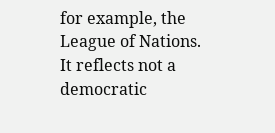for example, the League of Nations. It reflects not a democratic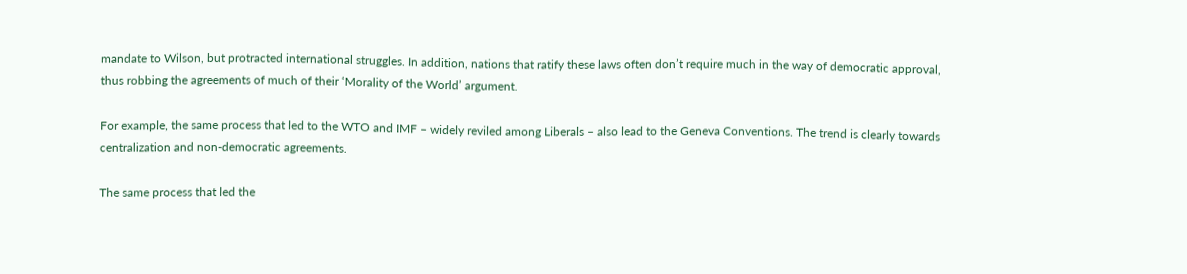mandate to Wilson, but protracted international struggles. In addition, nations that ratify these laws often don’t require much in the way of democratic approval, thus robbing the agreements of much of their ‘Morality of the World’ argument.

For example, the same process that led to the WTO and IMF – widely reviled among Liberals – also lead to the Geneva Conventions. The trend is clearly towards centralization and non-democratic agreements.

The same process that led the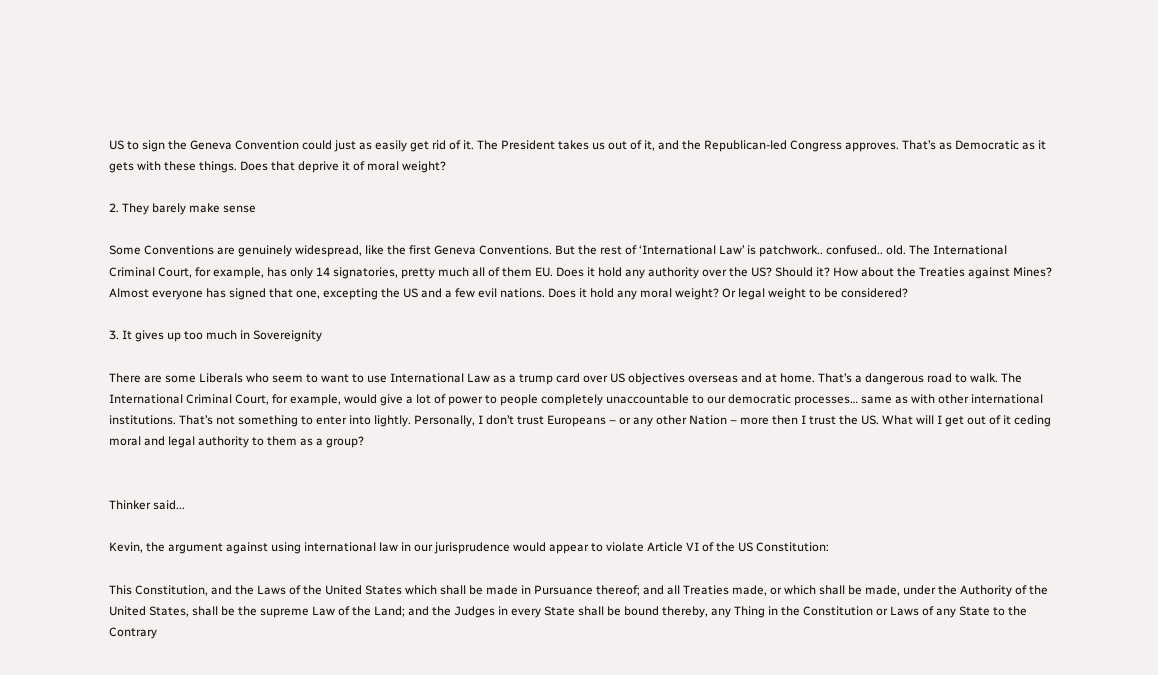US to sign the Geneva Convention could just as easily get rid of it. The President takes us out of it, and the Republican-led Congress approves. That’s as Democratic as it gets with these things. Does that deprive it of moral weight?

2. They barely make sense

Some Conventions are genuinely widespread, like the first Geneva Conventions. But the rest of ‘International Law’ is patchwork.. confused.. old. The International Criminal Court, for example, has only 14 signatories, pretty much all of them EU. Does it hold any authority over the US? Should it? How about the Treaties against Mines? Almost everyone has signed that one, excepting the US and a few evil nations. Does it hold any moral weight? Or legal weight to be considered?

3. It gives up too much in Sovereignity

There are some Liberals who seem to want to use International Law as a trump card over US objectives overseas and at home. That’s a dangerous road to walk. The International Criminal Court, for example, would give a lot of power to people completely unaccountable to our democratic processes… same as with other international institutions. That’s not something to enter into lightly. Personally, I don’t trust Europeans – or any other Nation – more then I trust the US. What will I get out of it ceding moral and legal authority to them as a group?


Thinker said...

Kevin, the argument against using international law in our jurisprudence would appear to violate Article VI of the US Constitution:

This Constitution, and the Laws of the United States which shall be made in Pursuance thereof; and all Treaties made, or which shall be made, under the Authority of the United States, shall be the supreme Law of the Land; and the Judges in every State shall be bound thereby, any Thing in the Constitution or Laws of any State to the Contrary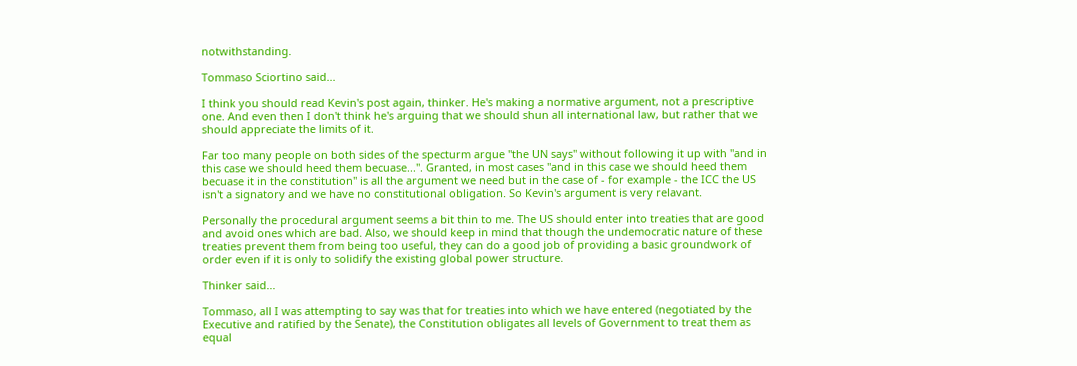notwithstanding.

Tommaso Sciortino said...

I think you should read Kevin's post again, thinker. He's making a normative argument, not a prescriptive one. And even then I don't think he's arguing that we should shun all international law, but rather that we should appreciate the limits of it.

Far too many people on both sides of the specturm argue "the UN says" without following it up with "and in this case we should heed them becuase...". Granted, in most cases "and in this case we should heed them becuase it in the constitution" is all the argument we need but in the case of - for example - the ICC the US isn't a signatory and we have no constitutional obligation. So Kevin's argument is very relavant.

Personally the procedural argument seems a bit thin to me. The US should enter into treaties that are good and avoid ones which are bad. Also, we should keep in mind that though the undemocratic nature of these treaties prevent them from being too useful, they can do a good job of providing a basic groundwork of order even if it is only to solidify the existing global power structure.

Thinker said...

Tommaso, all I was attempting to say was that for treaties into which we have entered (negotiated by the Executive and ratified by the Senate), the Constitution obligates all levels of Government to treat them as equal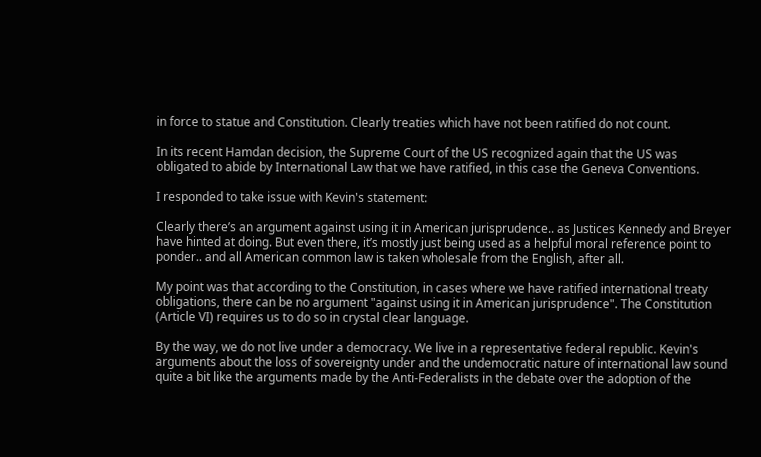in force to statue and Constitution. Clearly treaties which have not been ratified do not count.

In its recent Hamdan decision, the Supreme Court of the US recognized again that the US was obligated to abide by International Law that we have ratified, in this case the Geneva Conventions.

I responded to take issue with Kevin's statement:

Clearly there’s an argument against using it in American jurisprudence.. as Justices Kennedy and Breyer have hinted at doing. But even there, it’s mostly just being used as a helpful moral reference point to ponder.. and all American common law is taken wholesale from the English, after all.

My point was that according to the Constitution, in cases where we have ratified international treaty obligations, there can be no argument "against using it in American jurisprudence". The Constitution (Article VI) requires us to do so in crystal clear language.

By the way, we do not live under a democracy. We live in a representative federal republic. Kevin's arguments about the loss of sovereignty under and the undemocratic nature of international law sound quite a bit like the arguments made by the Anti-Federalists in the debate over the adoption of the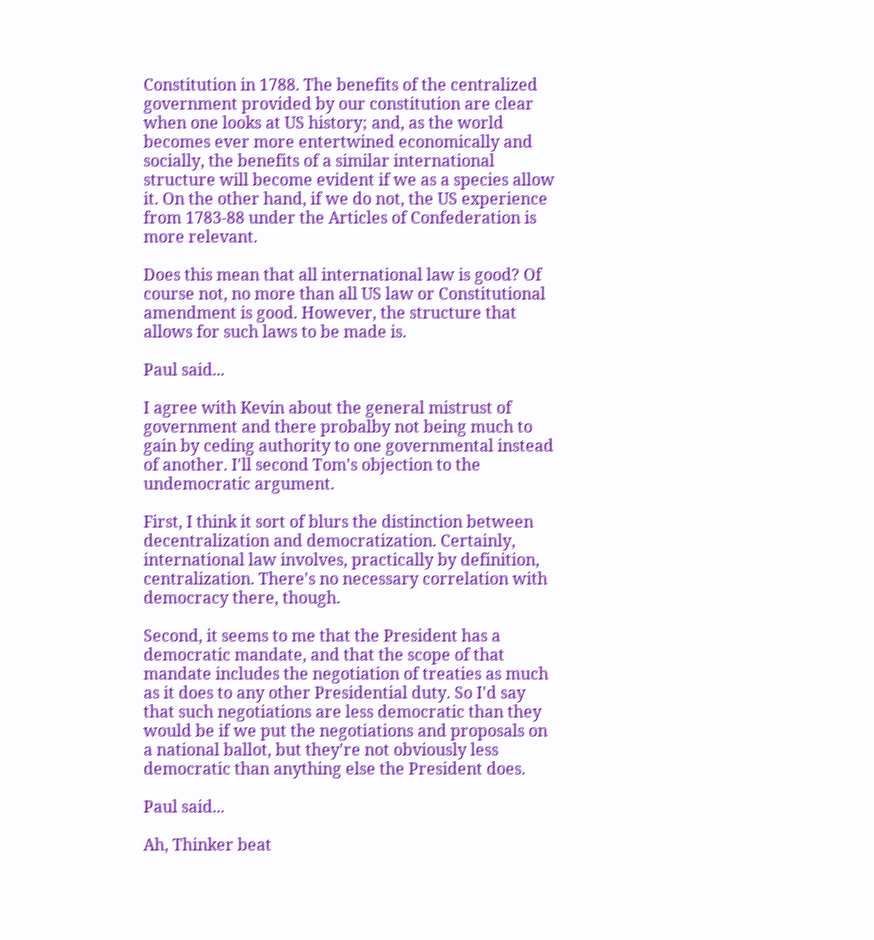Constitution in 1788. The benefits of the centralized government provided by our constitution are clear when one looks at US history; and, as the world becomes ever more entertwined economically and socially, the benefits of a similar international structure will become evident if we as a species allow it. On the other hand, if we do not, the US experience from 1783-88 under the Articles of Confederation is more relevant.

Does this mean that all international law is good? Of course not, no more than all US law or Constitutional amendment is good. However, the structure that allows for such laws to be made is.

Paul said...

I agree with Kevin about the general mistrust of government and there probalby not being much to gain by ceding authority to one governmental instead of another. I'll second Tom's objection to the undemocratic argument.

First, I think it sort of blurs the distinction between decentralization and democratization. Certainly, international law involves, practically by definition, centralization. There's no necessary correlation with democracy there, though.

Second, it seems to me that the President has a democratic mandate, and that the scope of that mandate includes the negotiation of treaties as much as it does to any other Presidential duty. So I'd say that such negotiations are less democratic than they would be if we put the negotiations and proposals on a national ballot, but they're not obviously less democratic than anything else the President does.

Paul said...

Ah, Thinker beat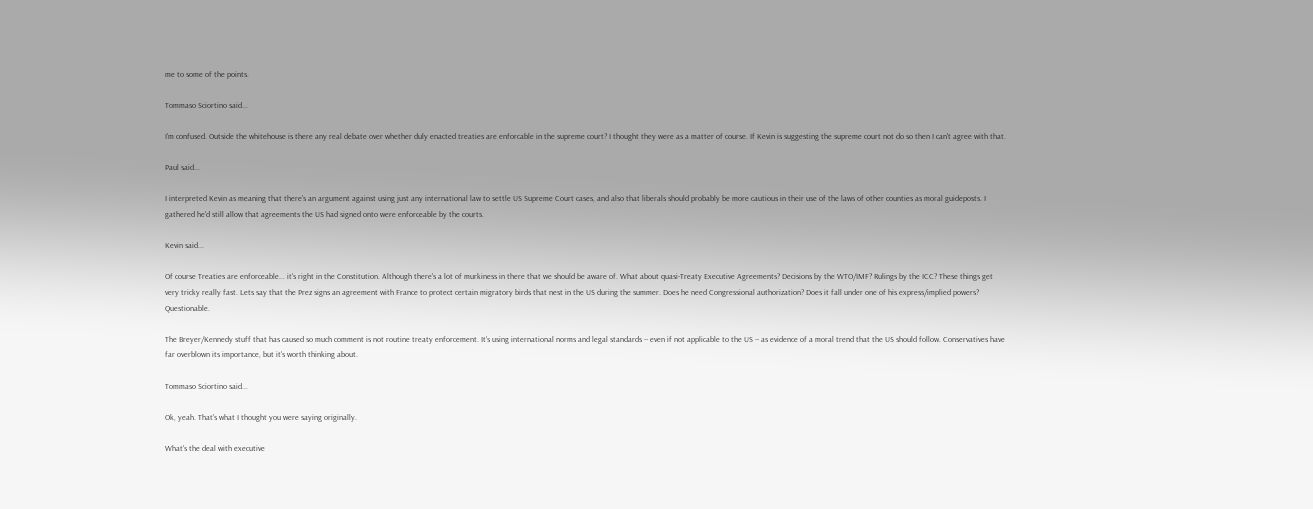me to some of the points.

Tommaso Sciortino said...

I'm confused. Outside the whitehouse is there any real debate over whether duly enacted treaties are enforcable in the supreme court? I thought they were as a matter of course. If Kevin is suggesting the supreme court not do so then I can't agree with that.

Paul said...

I interpreted Kevin as meaning that there's an argument against using just any international law to settle US Supreme Court cases, and also that liberals should probably be more cautious in their use of the laws of other counties as moral guideposts. I gathered he'd still allow that agreements the US had signed onto were enforceable by the courts.

Kevin said...

Of course Treaties are enforceable... it's right in the Constitution. Although there's a lot of murkiness in there that we should be aware of. What about quasi-Treaty Executive Agreements? Decisions by the WTO/IMF? Rulings by the ICC? These things get very tricky really fast. Lets say that the Prez signs an agreement with France to protect certain migratory birds that nest in the US during the summer. Does he need Congressional authorization? Does it fall under one of his express/implied powers? Questionable.

The Breyer/Kennedy stuff that has caused so much comment is not routine treaty enforcement. It's using international norms and legal standards -- even if not applicable to the US -- as evidence of a moral trend that the US should follow. Conservatives have far overblown its importance, but it's worth thinking about.

Tommaso Sciortino said...

Ok, yeah. That's what I thought you were saying originally.

What's the deal with executive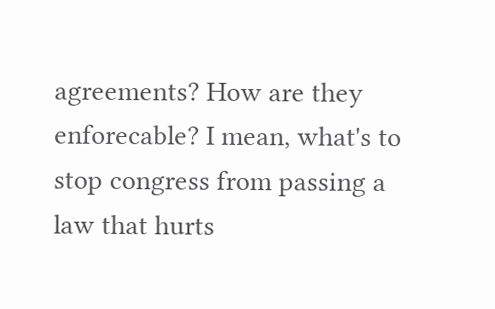agreements? How are they enforecable? I mean, what's to stop congress from passing a law that hurts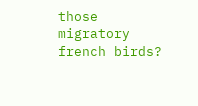those migratory french birds?